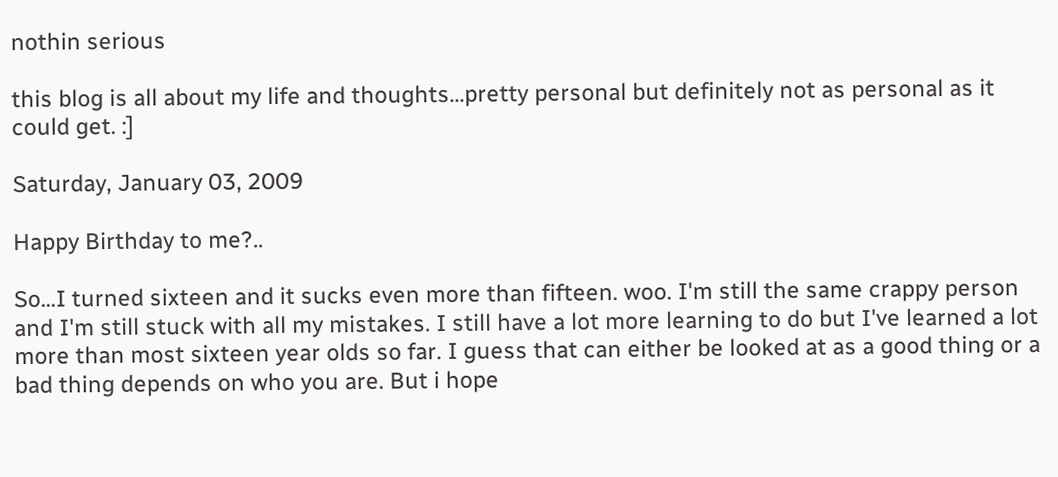nothin serious

this blog is all about my life and thoughts...pretty personal but definitely not as personal as it could get. :]

Saturday, January 03, 2009

Happy Birthday to me?..

So...I turned sixteen and it sucks even more than fifteen. woo. I'm still the same crappy person and I'm still stuck with all my mistakes. I still have a lot more learning to do but I've learned a lot more than most sixteen year olds so far. I guess that can either be looked at as a good thing or a bad thing depends on who you are. But i hope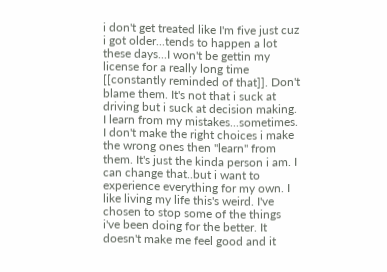i don't get treated like I'm five just cuz i got older...tends to happen a lot these days...I won't be gettin my license for a really long time [[constantly reminded of that]]. Don't blame them. It's not that i suck at driving but i suck at decision making. I learn from my mistakes...sometimes. I don't make the right choices i make the wrong ones then "learn" from them. It's just the kinda person i am. I can change that..but i want to experience everything for my own. I like living my life this's weird. I've chosen to stop some of the things i've been doing for the better. It doesn't make me feel good and it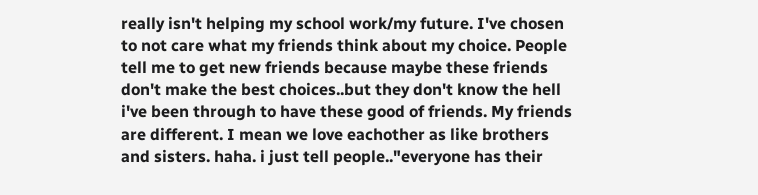really isn't helping my school work/my future. I've chosen to not care what my friends think about my choice. People tell me to get new friends because maybe these friends don't make the best choices..but they don't know the hell i've been through to have these good of friends. My friends are different. I mean we love eachother as like brothers and sisters. haha. i just tell people.."everyone has their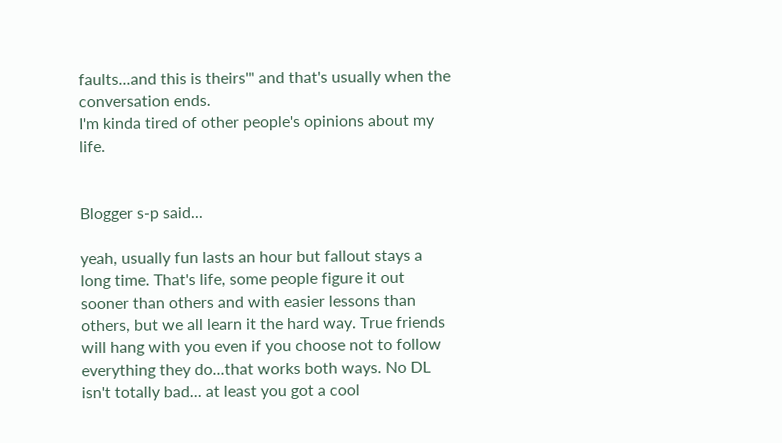faults...and this is theirs'" and that's usually when the conversation ends.
I'm kinda tired of other people's opinions about my life.


Blogger s-p said...

yeah, usually fun lasts an hour but fallout stays a long time. That's life, some people figure it out sooner than others and with easier lessons than others, but we all learn it the hard way. True friends will hang with you even if you choose not to follow everything they do...that works both ways. No DL isn't totally bad... at least you got a cool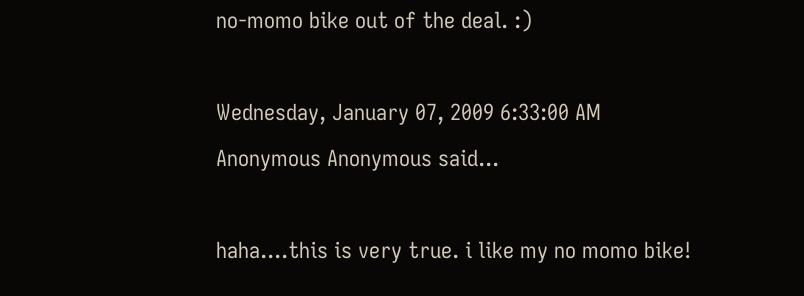no-momo bike out of the deal. :)

Wednesday, January 07, 2009 6:33:00 AM
Anonymous Anonymous said...

haha....this is very true. i like my no momo bike!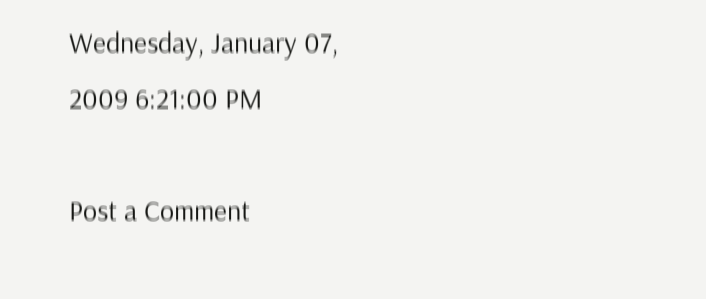Wednesday, January 07, 2009 6:21:00 PM

Post a Comment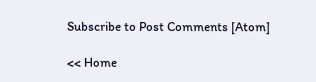Subscribe to Post Comments [Atom]

<< Home